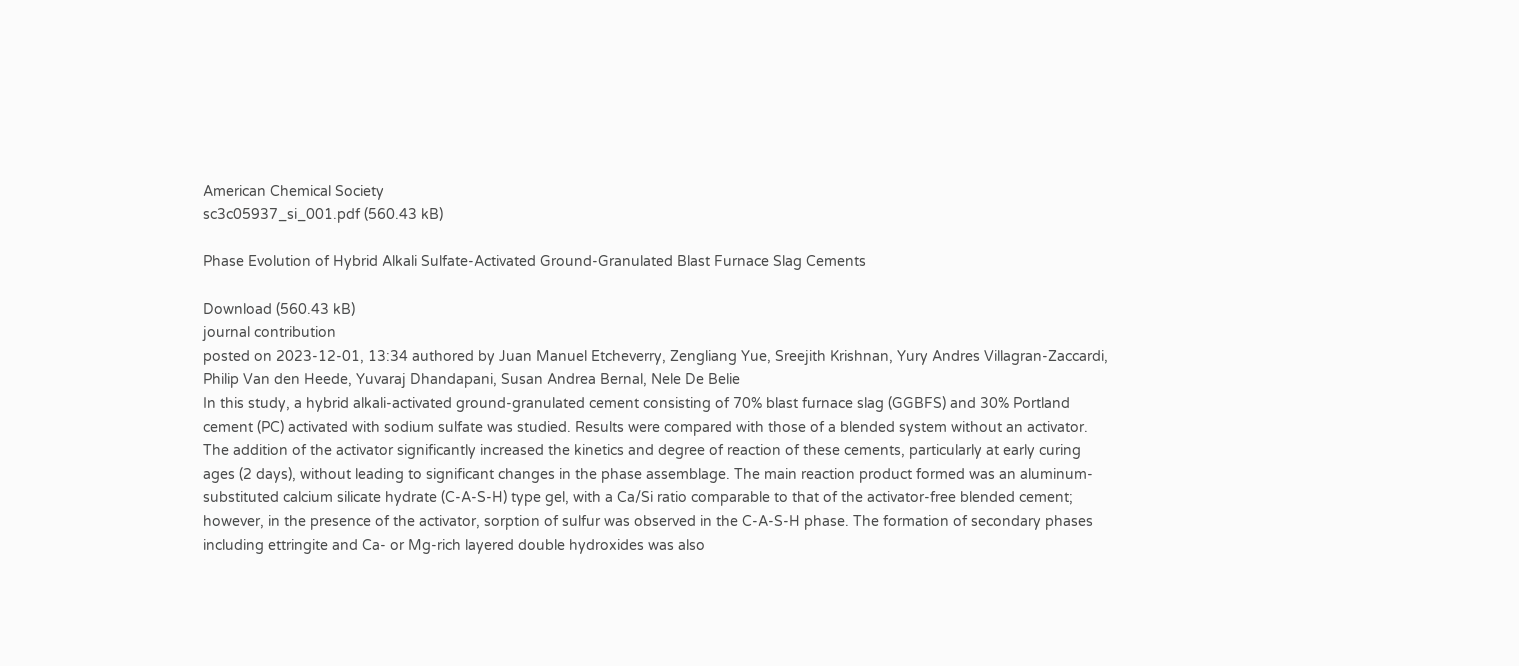American Chemical Society
sc3c05937_si_001.pdf (560.43 kB)

Phase Evolution of Hybrid Alkali Sulfate-Activated Ground-Granulated Blast Furnace Slag Cements

Download (560.43 kB)
journal contribution
posted on 2023-12-01, 13:34 authored by Juan Manuel Etcheverry, Zengliang Yue, Sreejith Krishnan, Yury Andres Villagran-Zaccardi, Philip Van den Heede, Yuvaraj Dhandapani, Susan Andrea Bernal, Nele De Belie
In this study, a hybrid alkali-activated ground-granulated cement consisting of 70% blast furnace slag (GGBFS) and 30% Portland cement (PC) activated with sodium sulfate was studied. Results were compared with those of a blended system without an activator. The addition of the activator significantly increased the kinetics and degree of reaction of these cements, particularly at early curing ages (2 days), without leading to significant changes in the phase assemblage. The main reaction product formed was an aluminum-substituted calcium silicate hydrate (C-A-S-H) type gel, with a Ca/Si ratio comparable to that of the activator-free blended cement; however, in the presence of the activator, sorption of sulfur was observed in the C-A-S-H phase. The formation of secondary phases including ettringite and Ca- or Mg-rich layered double hydroxides was also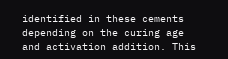identified in these cements depending on the curing age and activation addition. This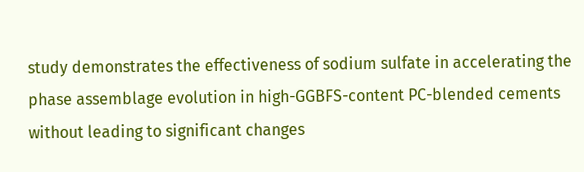study demonstrates the effectiveness of sodium sulfate in accelerating the phase assemblage evolution in high-GGBFS-content PC-blended cements without leading to significant changes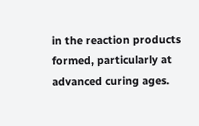in the reaction products formed, particularly at advanced curing ages.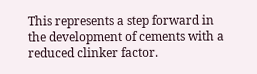This represents a step forward in the development of cements with a reduced clinker factor.